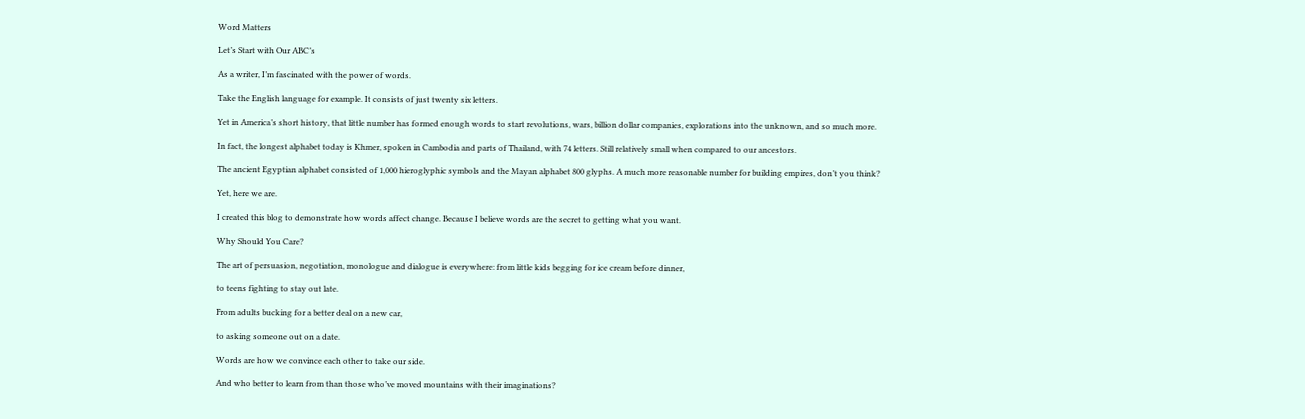Word Matters

Let’s Start with Our ABC’s

As a writer, I’m fascinated with the power of words.

Take the English language for example. It consists of just twenty six letters.

Yet in America’s short history, that little number has formed enough words to start revolutions, wars, billion dollar companies, explorations into the unknown, and so much more.

In fact, the longest alphabet today is Khmer, spoken in Cambodia and parts of Thailand, with 74 letters. Still relatively small when compared to our ancestors.

The ancient Egyptian alphabet consisted of 1,000 hieroglyphic symbols and the Mayan alphabet 800 glyphs. A much more reasonable number for building empires, don’t you think?

Yet, here we are.

I created this blog to demonstrate how words affect change. Because I believe words are the secret to getting what you want.

Why Should You Care?

The art of persuasion, negotiation, monologue and dialogue is everywhere: from little kids begging for ice cream before dinner,

to teens fighting to stay out late.

From adults bucking for a better deal on a new car,

to asking someone out on a date.

Words are how we convince each other to take our side.

And who better to learn from than those who’ve moved mountains with their imaginations?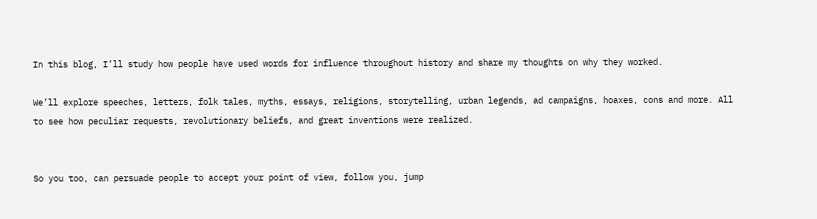In this blog, I’ll study how people have used words for influence throughout history and share my thoughts on why they worked.

We’ll explore speeches, letters, folk tales, myths, essays, religions, storytelling, urban legends, ad campaigns, hoaxes, cons and more. All to see how peculiar requests, revolutionary beliefs, and great inventions were realized.


So you too, can persuade people to accept your point of view, follow you, jump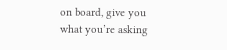on board, give you what you’re asking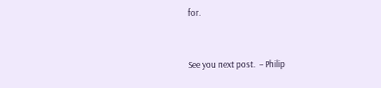for.


See you next post.  – Philip